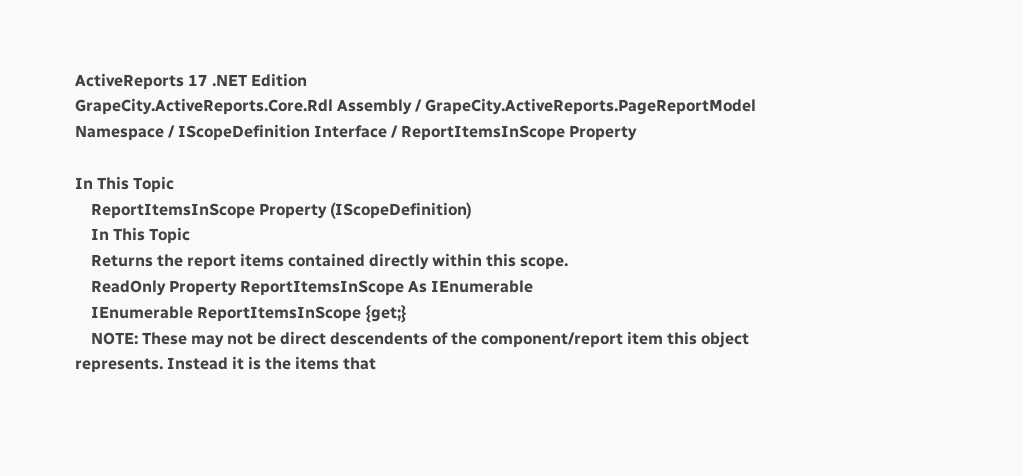ActiveReports 17 .NET Edition
GrapeCity.ActiveReports.Core.Rdl Assembly / GrapeCity.ActiveReports.PageReportModel Namespace / IScopeDefinition Interface / ReportItemsInScope Property

In This Topic
    ReportItemsInScope Property (IScopeDefinition)
    In This Topic
    Returns the report items contained directly within this scope.
    ReadOnly Property ReportItemsInScope As IEnumerable
    IEnumerable ReportItemsInScope {get;}
    NOTE: These may not be direct descendents of the component/report item this object represents. Instead it is the items that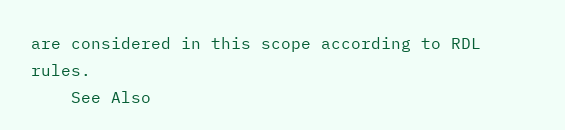are considered in this scope according to RDL rules.
    See Also